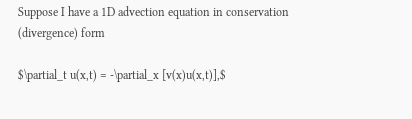Suppose I have a 1D advection equation in conservation (divergence) form

$\partial_t u(x,t) = -\partial_x [v(x)u(x,t)],$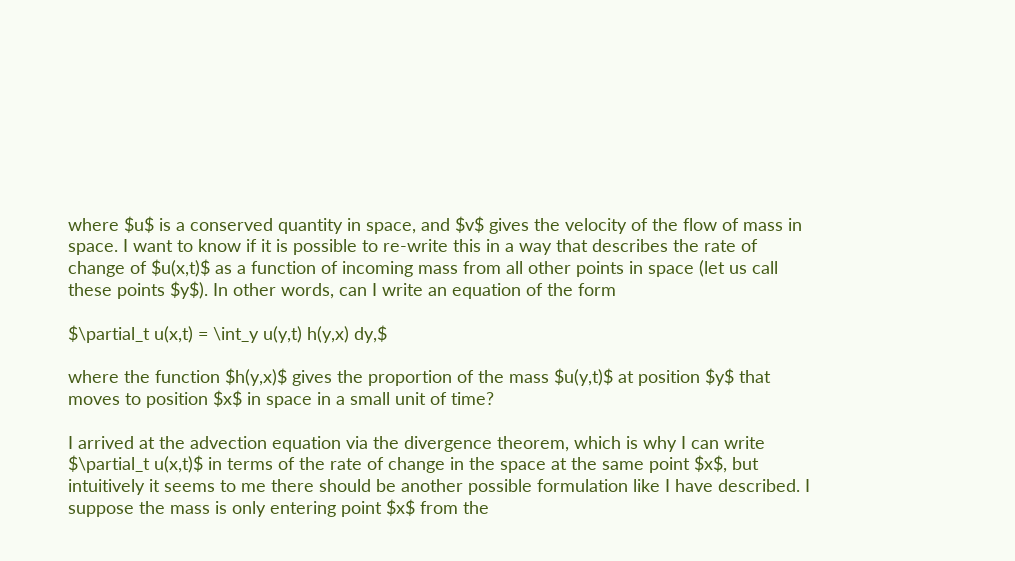where $u$ is a conserved quantity in space, and $v$ gives the velocity of the flow of mass in space. I want to know if it is possible to re-write this in a way that describes the rate of change of $u(x,t)$ as a function of incoming mass from all other points in space (let us call these points $y$). In other words, can I write an equation of the form

$\partial_t u(x,t) = \int_y u(y,t) h(y,x) dy,$

where the function $h(y,x)$ gives the proportion of the mass $u(y,t)$ at position $y$ that moves to position $x$ in space in a small unit of time?

I arrived at the advection equation via the divergence theorem, which is why I can write $\partial_t u(x,t)$ in terms of the rate of change in the space at the same point $x$, but intuitively it seems to me there should be another possible formulation like I have described. I suppose the mass is only entering point $x$ from the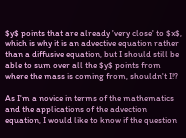$y$ points that are already 'very close' to $x$, which is why it is an advective equation rather than a diffusive equation, but I should still be able to sum over all the $y$ points from where the mass is coming from, shouldn't I!?

As I'm a novice in terms of the mathematics and the applications of the advection equation, I would like to know if the question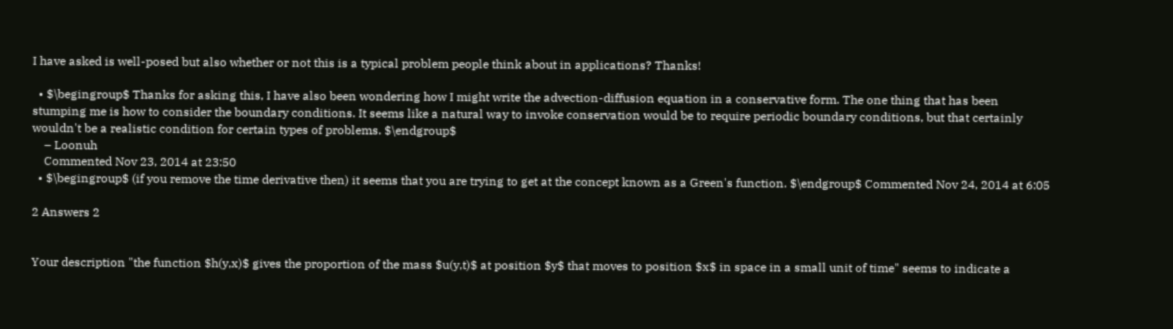I have asked is well-posed but also whether or not this is a typical problem people think about in applications? Thanks!

  • $\begingroup$ Thanks for asking this, I have also been wondering how I might write the advection-diffusion equation in a conservative form. The one thing that has been stumping me is how to consider the boundary conditions. It seems like a natural way to invoke conservation would be to require periodic boundary conditions, but that certainly wouldn't be a realistic condition for certain types of problems. $\endgroup$
    – Loonuh
    Commented Nov 23, 2014 at 23:50
  • $\begingroup$ (if you remove the time derivative then) it seems that you are trying to get at the concept known as a Green's function. $\endgroup$ Commented Nov 24, 2014 at 6:05

2 Answers 2


Your description "the function $h(y,x)$ gives the proportion of the mass $u(y,t)$ at position $y$ that moves to position $x$ in space in a small unit of time" seems to indicate a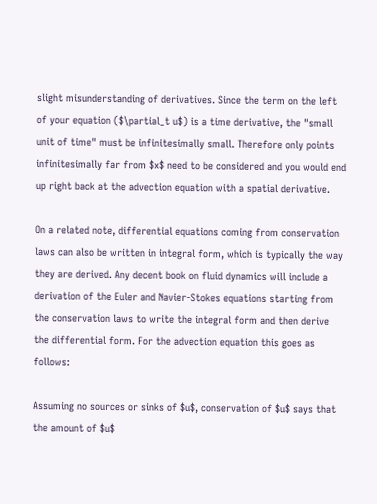slight misunderstanding of derivatives. Since the term on the left of your equation ($\partial_t u$) is a time derivative, the "small unit of time" must be infinitesimally small. Therefore only points infinitesimally far from $x$ need to be considered and you would end up right back at the advection equation with a spatial derivative.

On a related note, differential equations coming from conservation laws can also be written in integral form, which is typically the way they are derived. Any decent book on fluid dynamics will include a derivation of the Euler and Navier-Stokes equations starting from the conservation laws to write the integral form and then derive the differential form. For the advection equation this goes as follows:

Assuming no sources or sinks of $u$, conservation of $u$ says that the amount of $u$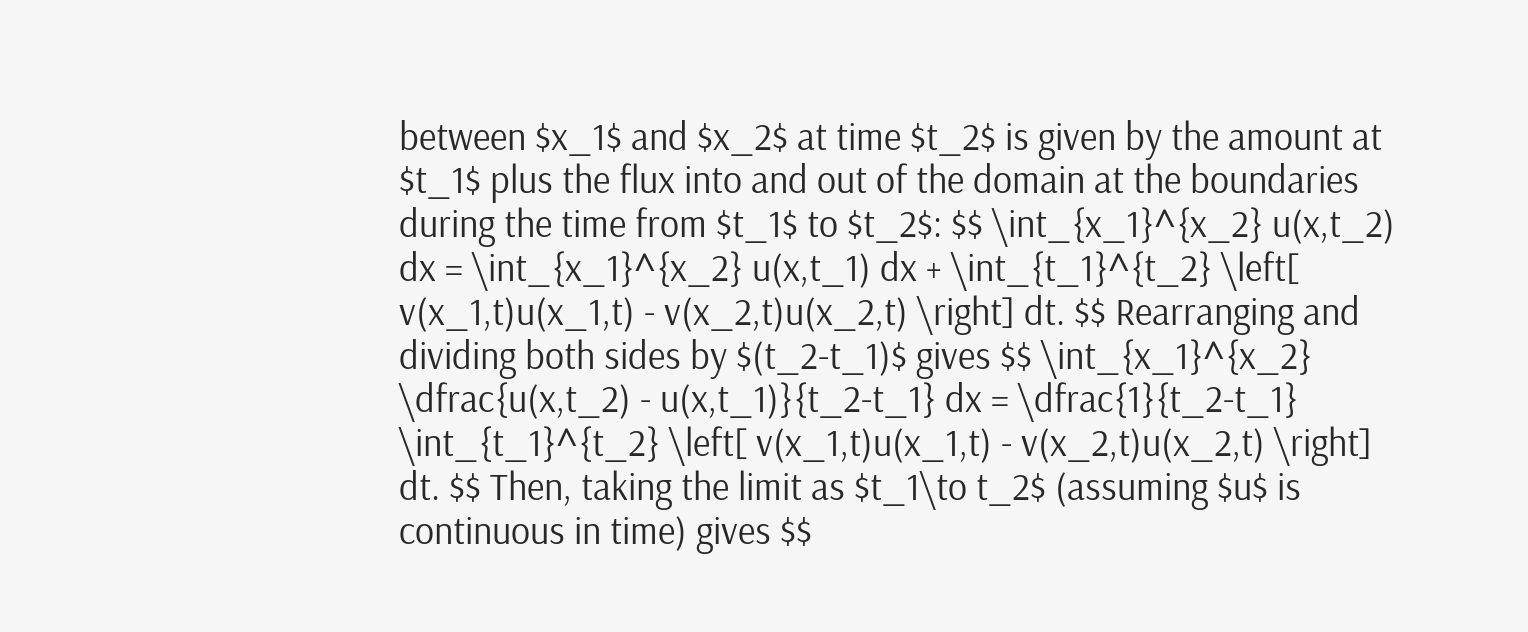between $x_1$ and $x_2$ at time $t_2$ is given by the amount at $t_1$ plus the flux into and out of the domain at the boundaries during the time from $t_1$ to $t_2$: $$ \int_{x_1}^{x_2} u(x,t_2) dx = \int_{x_1}^{x_2} u(x,t_1) dx + \int_{t_1}^{t_2} \left[ v(x_1,t)u(x_1,t) - v(x_2,t)u(x_2,t) \right] dt. $$ Rearranging and dividing both sides by $(t_2-t_1)$ gives $$ \int_{x_1}^{x_2} \dfrac{u(x,t_2) - u(x,t_1)}{t_2-t_1} dx = \dfrac{1}{t_2-t_1} \int_{t_1}^{t_2} \left[ v(x_1,t)u(x_1,t) - v(x_2,t)u(x_2,t) \right] dt. $$ Then, taking the limit as $t_1\to t_2$ (assuming $u$ is continuous in time) gives $$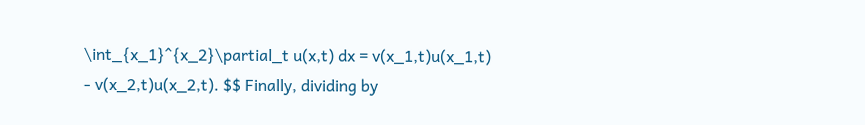\int_{x_1}^{x_2}\partial_t u(x,t) dx = v(x_1,t)u(x_1,t) - v(x_2,t)u(x_2,t). $$ Finally, dividing by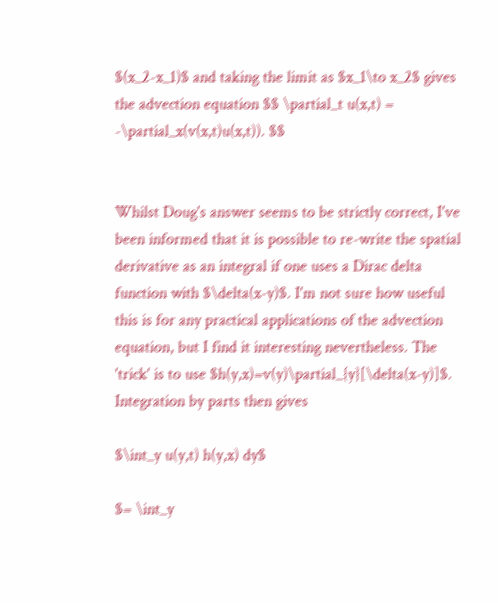$(x_2-x_1)$ and taking the limit as $x_1\to x_2$ gives the advection equation $$ \partial_t u(x,t) = -\partial_x(v(x,t)u(x,t)). $$


Whilst Doug's answer seems to be strictly correct, I've been informed that it is possible to re-write the spatial derivative as an integral if one uses a Dirac delta function with $\delta(x-y)$. I'm not sure how useful this is for any practical applications of the advection equation, but I find it interesting nevertheless. The 'trick' is to use $h(y,x)=v(y)\partial_{y}[\delta(x-y)]$. Integration by parts then gives

$\int_y u(y,t) h(y,x) dy$

$= \int_y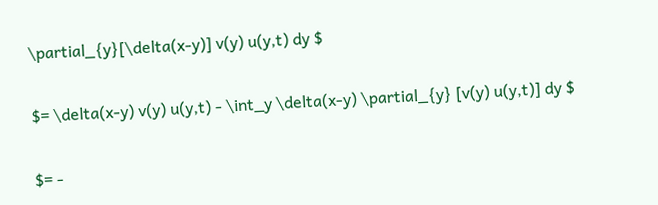\partial_{y}[\delta(x-y)] v(y) u(y,t) dy $

$= \delta(x-y) v(y) u(y,t) - \int_y \delta(x-y) \partial_{y} [v(y) u(y,t)] dy $

$= -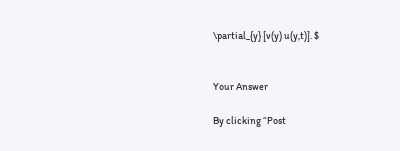\partial_{y} [v(y) u(y,t)]. $


Your Answer

By clicking “Post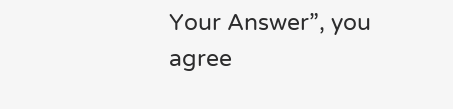Your Answer”, you agree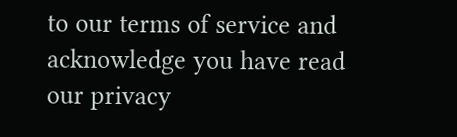to our terms of service and acknowledge you have read our privacy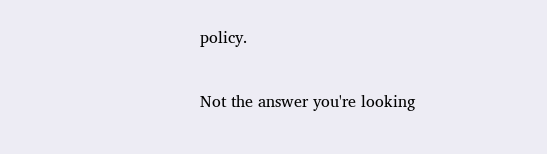policy.

Not the answer you're looking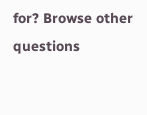for? Browse other questions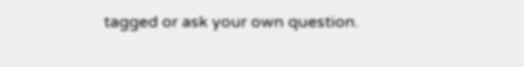tagged or ask your own question.